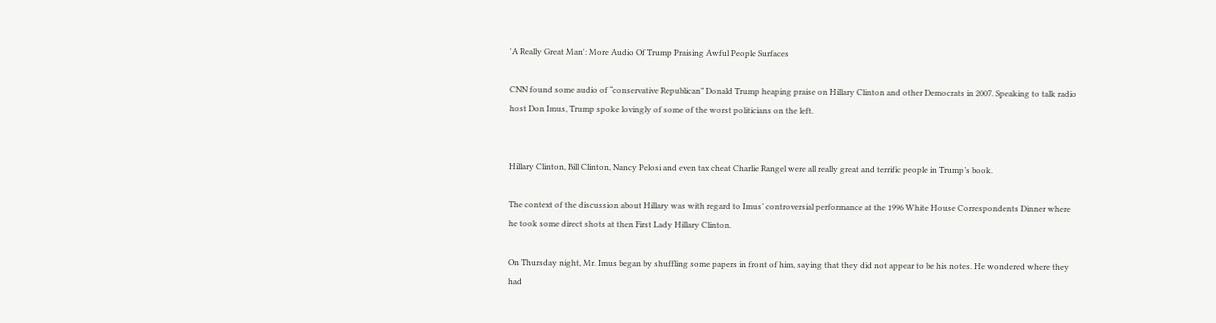'A Really Great Man': More Audio Of Trump Praising Awful People Surfaces

CNN found some audio of “conservative Republican” Donald Trump heaping praise on Hillary Clinton and other Democrats in 2007. Speaking to talk radio host Don Imus, Trump spoke lovingly of some of the worst politicians on the left.


Hillary Clinton, Bill Clinton, Nancy Pelosi and even tax cheat Charlie Rangel were all really great and terrific people in Trump’s book.

The context of the discussion about Hillary was with regard to Imus’ controversial performance at the 1996 White House Correspondents Dinner where he took some direct shots at then First Lady Hillary Clinton.

On Thursday night, Mr. Imus began by shuffling some papers in front of him, saying that they did not appear to be his notes. He wondered where they had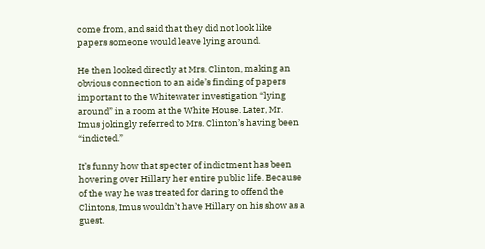come from, and said that they did not look like papers someone would leave lying around.

He then looked directly at Mrs. Clinton, making an obvious connection to an aide’s finding of papers important to the Whitewater investigation “lying around” in a room at the White House. Later, Mr. Imus jokingly referred to Mrs. Clinton’s having been “indicted.”

It’s funny how that specter of indictment has been hovering over Hillary her entire public life. Because of the way he was treated for daring to offend the Clintons, Imus wouldn’t have Hillary on his show as a guest.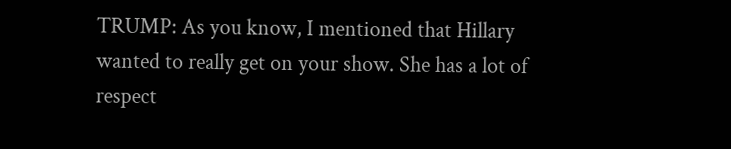TRUMP: As you know, I mentioned that Hillary wanted to really get on your show. She has a lot of respect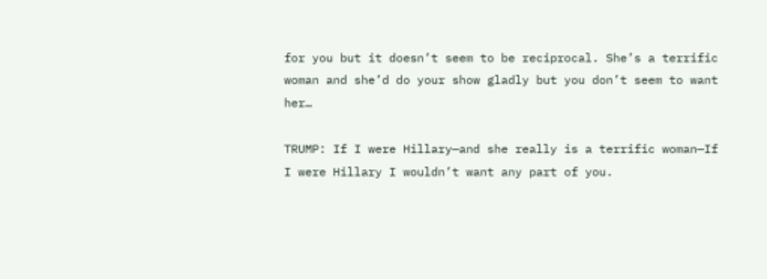for you but it doesn’t seem to be reciprocal. She’s a terrific woman and she’d do your show gladly but you don’t seem to want her…

TRUMP: If I were Hillary—and she really is a terrific woman—If I were Hillary I wouldn’t want any part of you.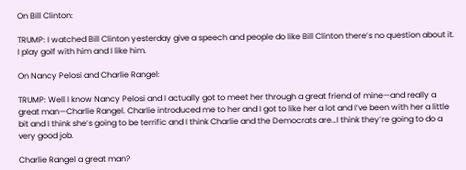On Bill Clinton:

TRUMP: I watched Bill Clinton yesterday give a speech and people do like Bill Clinton there’s no question about it. I play golf with him and I like him.

On Nancy Pelosi and Charlie Rangel:

TRUMP: Well I know Nancy Pelosi and I actually got to meet her through a great friend of mine—and really a great man—Charlie Rangel. Charlie introduced me to her and I got to like her a lot and I’ve been with her a little bit and I think she’s going to be terrific and I think Charlie and the Democrats are…I think they’re going to do a very good job.

Charlie Rangel a great man?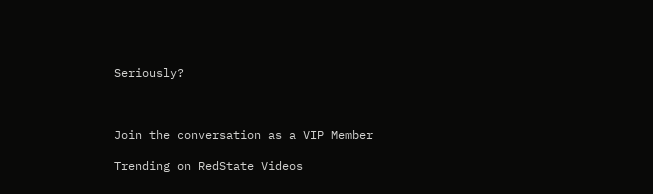Seriously?



Join the conversation as a VIP Member

Trending on RedState Videos